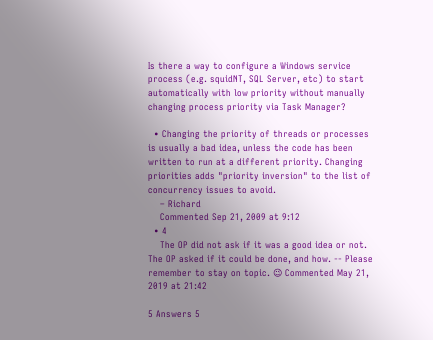Is there a way to configure a Windows service process (e.g. squidNT, SQL Server, etc) to start automatically with low priority without manually changing process priority via Task Manager?

  • Changing the priority of threads or processes is usually a bad idea, unless the code has been written to run at a different priority. Changing priorities adds "priority inversion" to the list of concurrency issues to avoid.
    – Richard
    Commented Sep 21, 2009 at 9:12
  • 4
    The OP did not ask if it was a good idea or not. The OP asked if it could be done, and how. -- Please remember to stay on topic. 😉 Commented May 21, 2019 at 21:42

5 Answers 5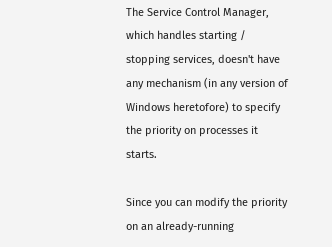The Service Control Manager, which handles starting / stopping services, doesn't have any mechanism (in any version of Windows heretofore) to specify the priority on processes it starts.

Since you can modify the priority on an already-running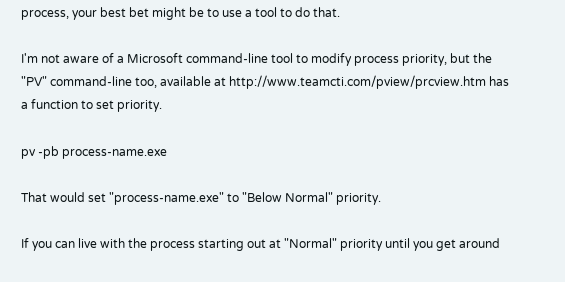process, your best bet might be to use a tool to do that.

I'm not aware of a Microsoft command-line tool to modify process priority, but the "PV" command-line too, available at http://www.teamcti.com/pview/prcview.htm has a function to set priority.

pv -pb process-name.exe

That would set "process-name.exe" to "Below Normal" priority.

If you can live with the process starting out at "Normal" priority until you get around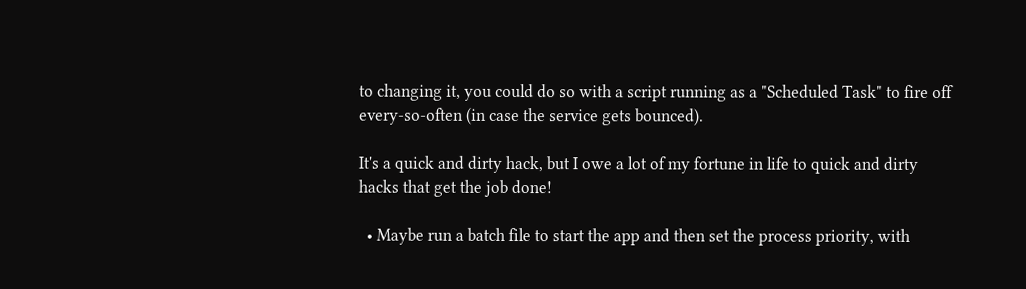to changing it, you could do so with a script running as a "Scheduled Task" to fire off every-so-often (in case the service gets bounced).

It's a quick and dirty hack, but I owe a lot of my fortune in life to quick and dirty hacks that get the job done!

  • Maybe run a batch file to start the app and then set the process priority, with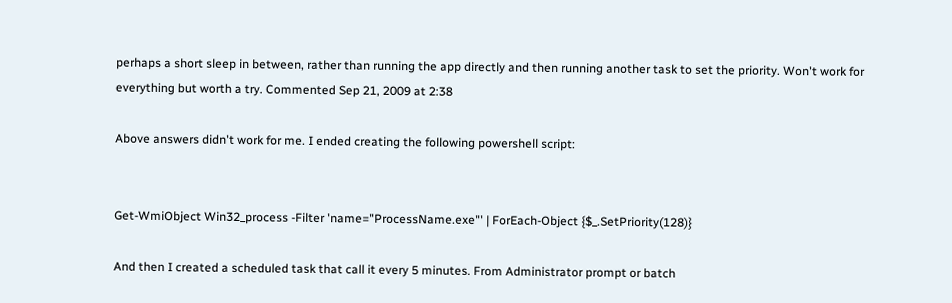perhaps a short sleep in between, rather than running the app directly and then running another task to set the priority. Won't work for everything but worth a try. Commented Sep 21, 2009 at 2:38

Above answers didn't work for me. I ended creating the following powershell script:


Get-WmiObject Win32_process -Filter 'name="ProcessName.exe"' | ForEach-Object {$_.SetPriority(128)}

And then I created a scheduled task that call it every 5 minutes. From Administrator prompt or batch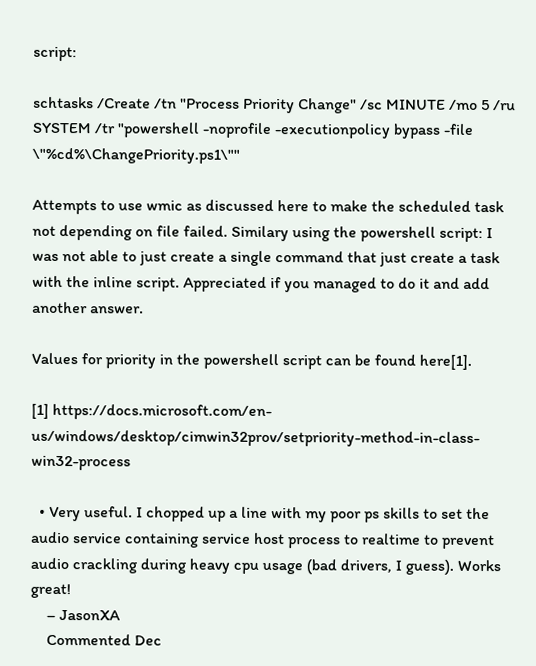script:

schtasks /Create /tn "Process Priority Change" /sc MINUTE /mo 5 /ru SYSTEM /tr "powershell -noprofile -executionpolicy bypass -file \"%cd%\ChangePriority.ps1\""

Attempts to use wmic as discussed here to make the scheduled task not depending on file failed. Similary using the powershell script: I was not able to just create a single command that just create a task with the inline script. Appreciated if you managed to do it and add another answer.

Values for priority in the powershell script can be found here[1].

[1] https://docs.microsoft.com/en-us/windows/desktop/cimwin32prov/setpriority-method-in-class-win32-process

  • Very useful. I chopped up a line with my poor ps skills to set the audio service containing service host process to realtime to prevent audio crackling during heavy cpu usage (bad drivers, I guess). Works great!
    – JasonXA
    Commented Dec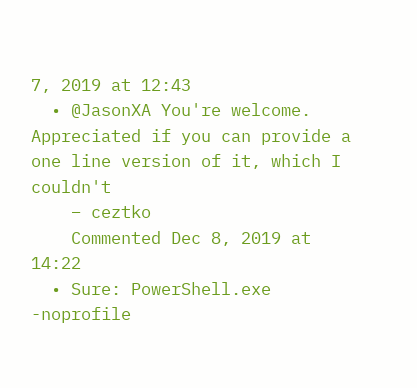7, 2019 at 12:43
  • @JasonXA You're welcome. Appreciated if you can provide a one line version of it, which I couldn't
    – ceztko
    Commented Dec 8, 2019 at 14:22
  • Sure: PowerShell.exe -noprofile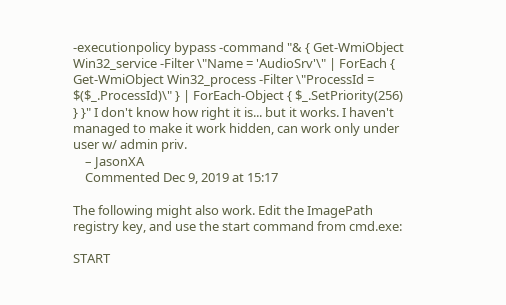-executionpolicy bypass -command "& { Get-WmiObject Win32_service -Filter \"Name = 'AudioSrv'\" | ForEach { Get-WmiObject Win32_process -Filter \"ProcessId = $($_.ProcessId)\" } | ForEach-Object { $_.SetPriority(256) } }" I don't know how right it is... but it works. I haven't managed to make it work hidden, can work only under user w/ admin priv.
    – JasonXA
    Commented Dec 9, 2019 at 15:17

The following might also work. Edit the ImagePath registry key, and use the start command from cmd.exe:

START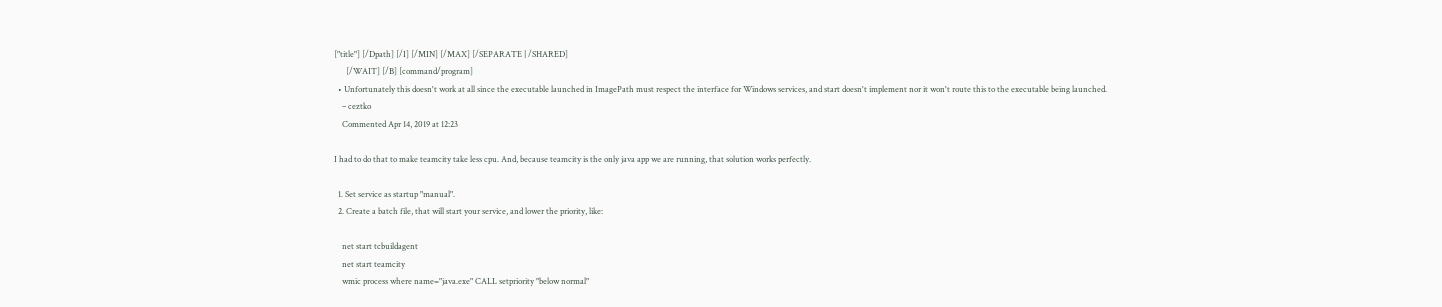["title"] [/Dpath] [/I] [/MIN] [/MAX] [/SEPARATE | /SHARED]
      [/WAIT] [/B] [command/program]
  • Unfortunately this doesn't work at all since the executable launched in ImagePath must respect the interface for Windows services, and start doesn't implement nor it won't route this to the executable being launched.
    – ceztko
    Commented Apr 14, 2019 at 12:23

I had to do that to make teamcity take less cpu. And, because teamcity is the only java app we are running, that solution works perfectly.

  1. Set service as startup "manual".
  2. Create a batch file, that will start your service, and lower the priority, like:

    net start tcbuildagent
    net start teamcity
    wmic process where name="java.exe" CALL setpriority "below normal"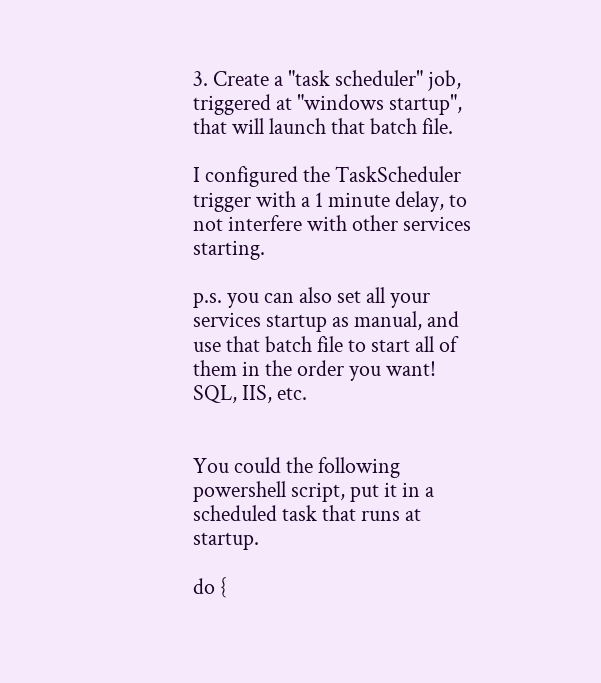3. Create a "task scheduler" job, triggered at "windows startup", that will launch that batch file.

I configured the TaskScheduler trigger with a 1 minute delay, to not interfere with other services starting.

p.s. you can also set all your services startup as manual, and use that batch file to start all of them in the order you want! SQL, IIS, etc.


You could the following powershell script, put it in a scheduled task that runs at startup.

do {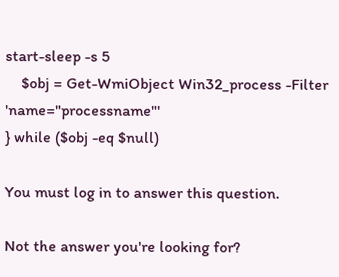start-sleep -s 5
    $obj = Get-WmiObject Win32_process -Filter 'name="processname"'
} while ($obj -eq $null)

You must log in to answer this question.

Not the answer you're looking for?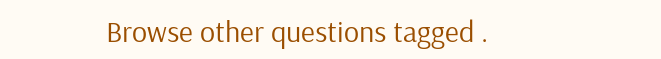Browse other questions tagged .